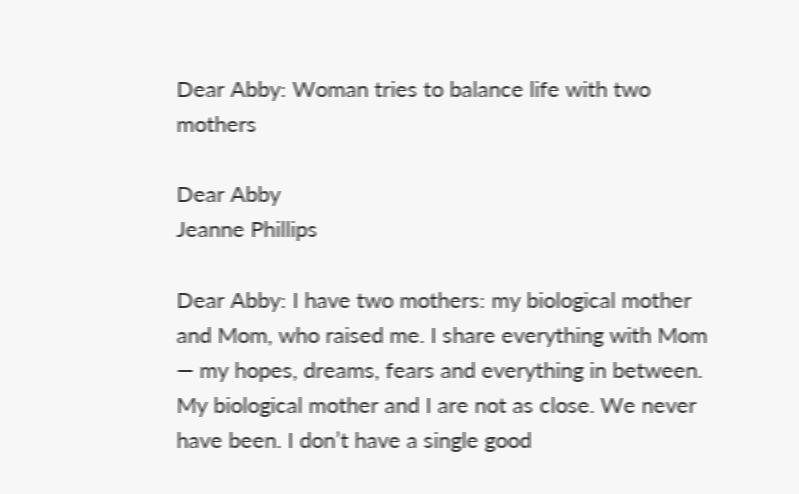Dear Abby: Woman tries to balance life with two mothers

Dear Abby
Jeanne Phillips

Dear Abby: I have two mothers: my biological mother and Mom, who raised me. I share everything with Mom — my hopes, dreams, fears and everything in between. My biological mother and I are not as close. We never have been. I don’t have a single good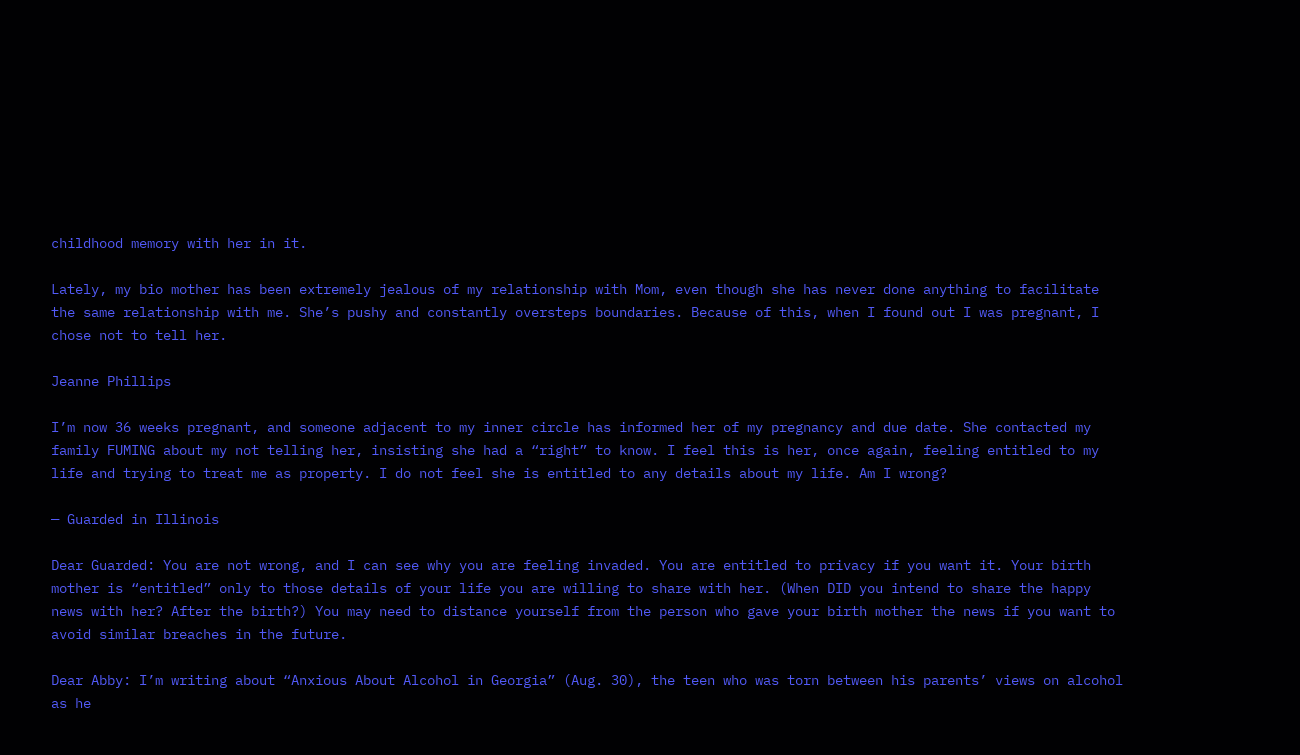childhood memory with her in it.

Lately, my bio mother has been extremely jealous of my relationship with Mom, even though she has never done anything to facilitate the same relationship with me. She’s pushy and constantly oversteps boundaries. Because of this, when I found out I was pregnant, I chose not to tell her.

Jeanne Phillips

I’m now 36 weeks pregnant, and someone adjacent to my inner circle has informed her of my pregnancy and due date. She contacted my family FUMING about my not telling her, insisting she had a “right” to know. I feel this is her, once again, feeling entitled to my life and trying to treat me as property. I do not feel she is entitled to any details about my life. Am I wrong?

— Guarded in Illinois

Dear Guarded: You are not wrong, and I can see why you are feeling invaded. You are entitled to privacy if you want it. Your birth mother is “entitled” only to those details of your life you are willing to share with her. (When DID you intend to share the happy news with her? After the birth?) You may need to distance yourself from the person who gave your birth mother the news if you want to avoid similar breaches in the future.

Dear Abby: I’m writing about “Anxious About Alcohol in Georgia” (Aug. 30), the teen who was torn between his parents’ views on alcohol as he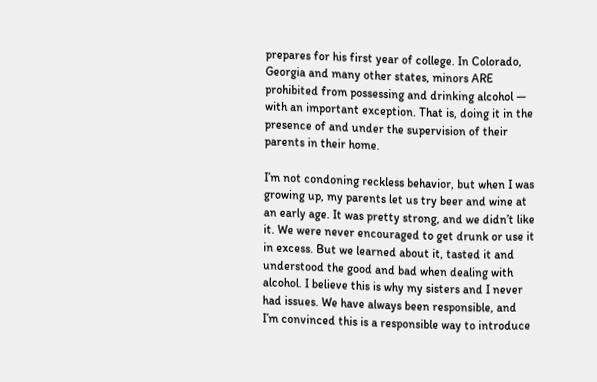prepares for his first year of college. In Colorado, Georgia and many other states, minors ARE prohibited from possessing and drinking alcohol — with an important exception. That is, doing it in the presence of and under the supervision of their parents in their home.

I’m not condoning reckless behavior, but when I was growing up, my parents let us try beer and wine at an early age. It was pretty strong, and we didn’t like it. We were never encouraged to get drunk or use it in excess. But we learned about it, tasted it and understood the good and bad when dealing with alcohol. I believe this is why my sisters and I never had issues. We have always been responsible, and I’m convinced this is a responsible way to introduce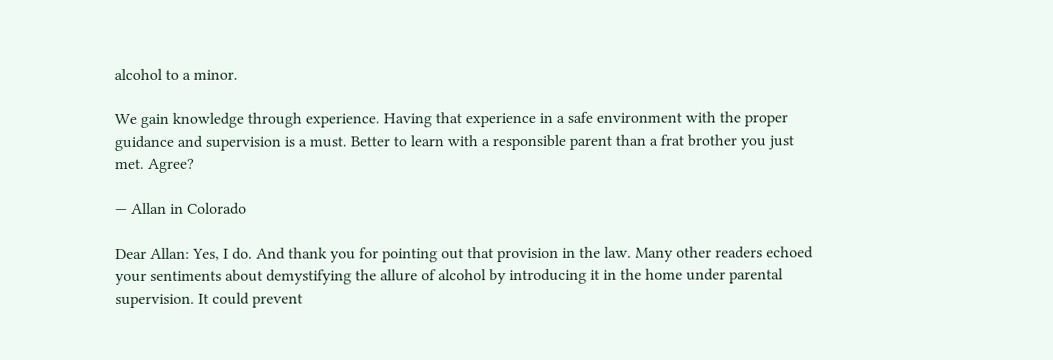alcohol to a minor.

We gain knowledge through experience. Having that experience in a safe environment with the proper guidance and supervision is a must. Better to learn with a responsible parent than a frat brother you just met. Agree?

— Allan in Colorado

Dear Allan: Yes, I do. And thank you for pointing out that provision in the law. Many other readers echoed your sentiments about demystifying the allure of alcohol by introducing it in the home under parental supervision. It could prevent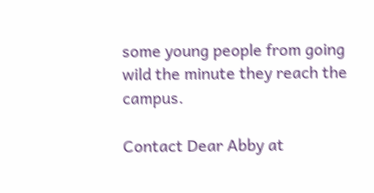some young people from going wild the minute they reach the campus.

Contact Dear Abby at